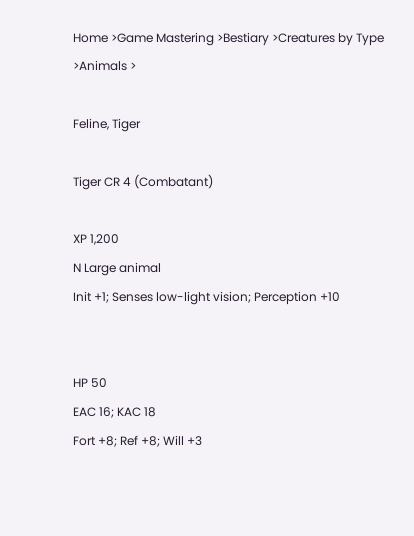Home >Game Mastering >Bestiary >Creatures by Type >Animals >

Feline, Tiger

Tiger CR 4 (Combatant)

XP 1,200
N Large animal
Init +1; Senses low-light vision; Perception +10


HP 50
EAC 16; KAC 18
Fort +8; Ref +8; Will +3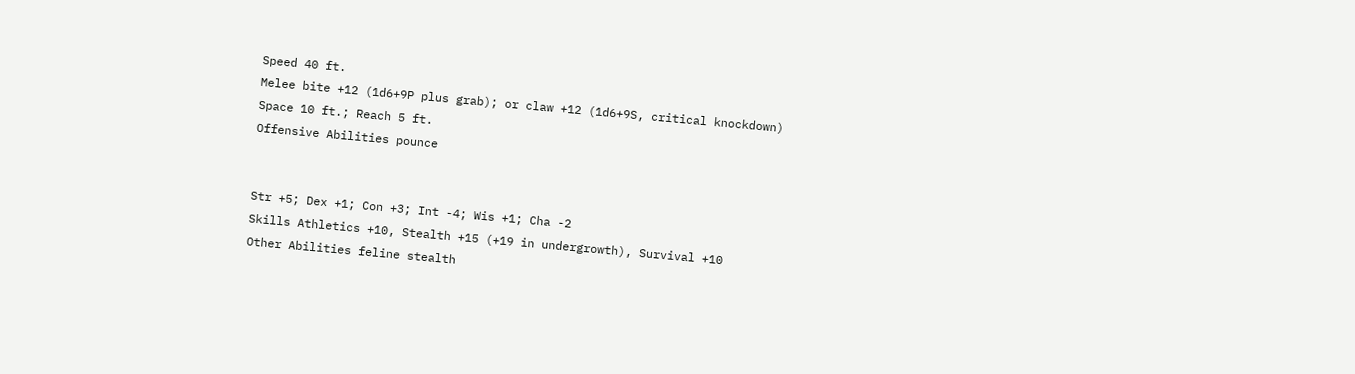Speed 40 ft.
Melee bite +12 (1d6+9P plus grab); or claw +12 (1d6+9S, critical knockdown)
Space 10 ft.; Reach 5 ft.
Offensive Abilities pounce


Str +5; Dex +1; Con +3; Int -4; Wis +1; Cha -2
Skills Athletics +10, Stealth +15 (+19 in undergrowth), Survival +10
Other Abilities feline stealth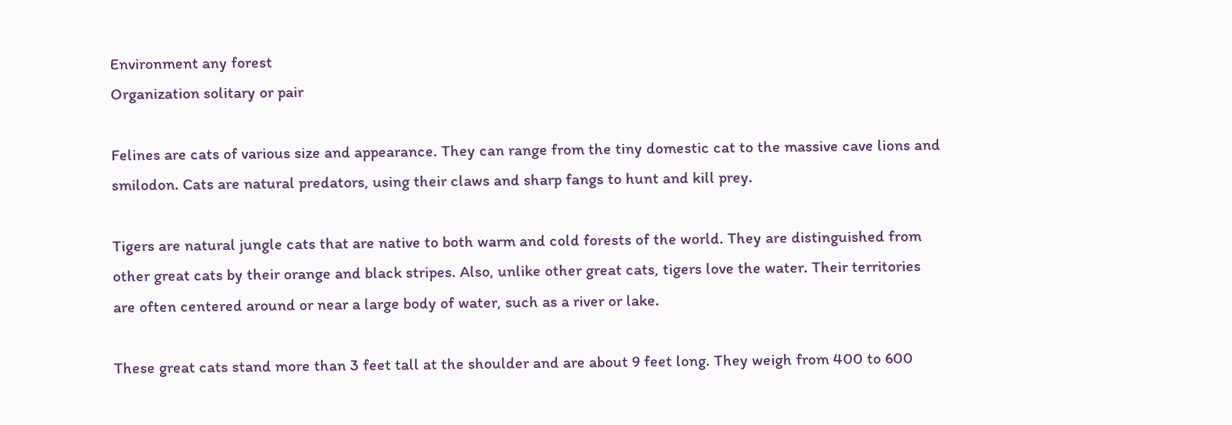Environment any forest
Organization solitary or pair

Felines are cats of various size and appearance. They can range from the tiny domestic cat to the massive cave lions and smilodon. Cats are natural predators, using their claws and sharp fangs to hunt and kill prey.

Tigers are natural jungle cats that are native to both warm and cold forests of the world. They are distinguished from other great cats by their orange and black stripes. Also, unlike other great cats, tigers love the water. Their territories are often centered around or near a large body of water, such as a river or lake.

These great cats stand more than 3 feet tall at the shoulder and are about 9 feet long. They weigh from 400 to 600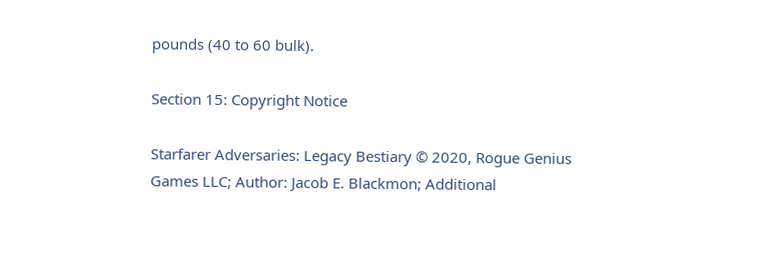pounds (40 to 60 bulk).

Section 15: Copyright Notice

Starfarer Adversaries: Legacy Bestiary © 2020, Rogue Genius Games LLC; Author: Jacob E. Blackmon; Additional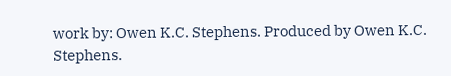work by: Owen K.C. Stephens. Produced by Owen K.C. Stephens.